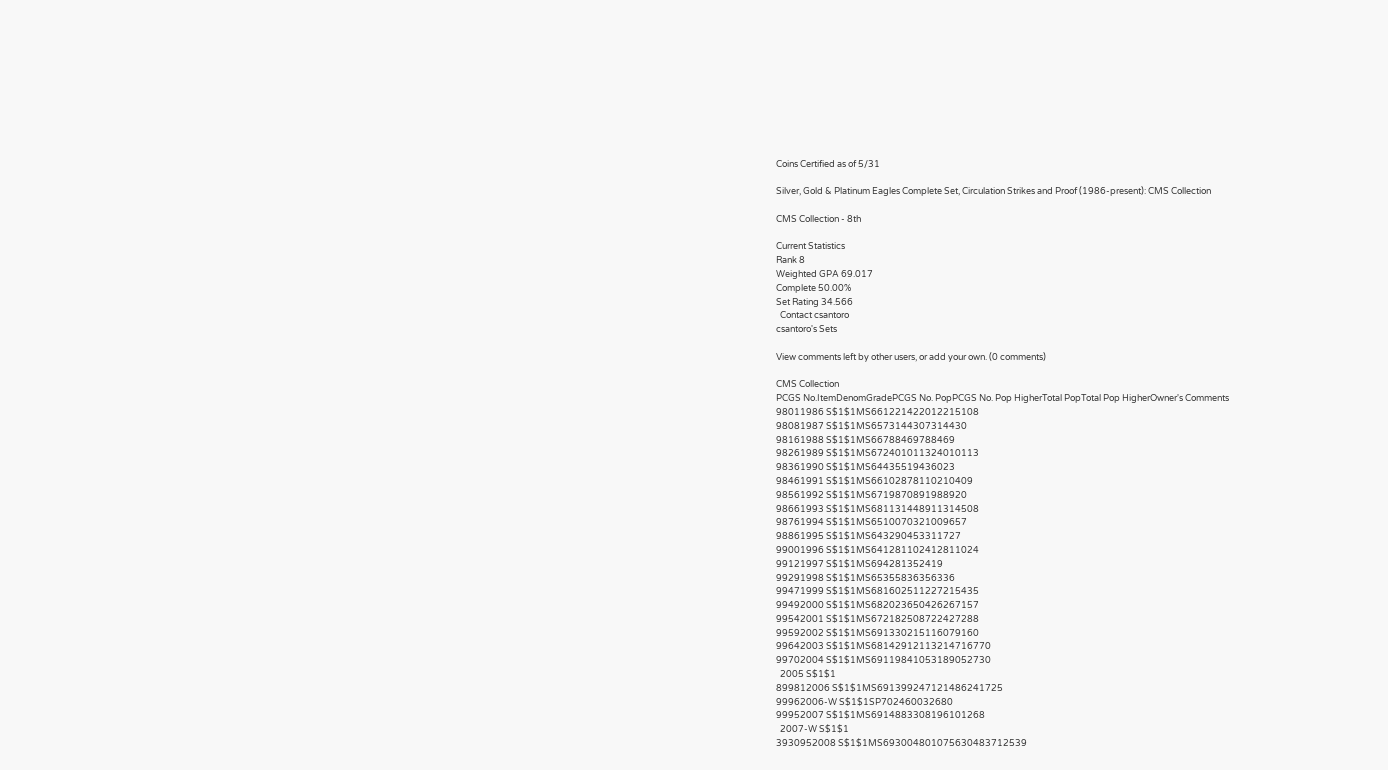Coins Certified as of 5/31

Silver, Gold & Platinum Eagles Complete Set, Circulation Strikes and Proof (1986-present): CMS Collection

CMS Collection - 8th

Current Statistics
Rank 8
Weighted GPA 69.017
Complete 50.00%
Set Rating 34.566
  Contact csantoro
csantoro's Sets

View comments left by other users, or add your own. (0 comments)

CMS Collection
PCGS No.ItemDenomGradePCGS No. PopPCGS No. Pop HigherTotal PopTotal Pop HigherOwner's Comments
98011986 S$1$1MS661221422012215108
98081987 S$1$1MS6573144307314430
98161988 S$1$1MS66788469788469
98261989 S$1$1MS672401011324010113
98361990 S$1$1MS64435519436023
98461991 S$1$1MS66102878110210409
98561992 S$1$1MS6719870891988920
98661993 S$1$1MS681131448911314508
98761994 S$1$1MS6510070321009657
98861995 S$1$1MS643290453311727
99001996 S$1$1MS641281102412811024
99121997 S$1$1MS694281352419
99291998 S$1$1MS65355836356336
99471999 S$1$1MS681602511227215435
99492000 S$1$1MS682023650426267157
99542001 S$1$1MS672182508722427288
99592002 S$1$1MS691330215116079160
99642003 S$1$1MS68142912113214716770
99702004 S$1$1MS69119841053189052730
  2005 S$1$1
899812006 S$1$1MS691399247121486241725
99962006-W S$1$1SP702460032680
99952007 S$1$1MS6914883308196101268
  2007-W S$1$1
3930952008 S$1$1MS693004801075630483712539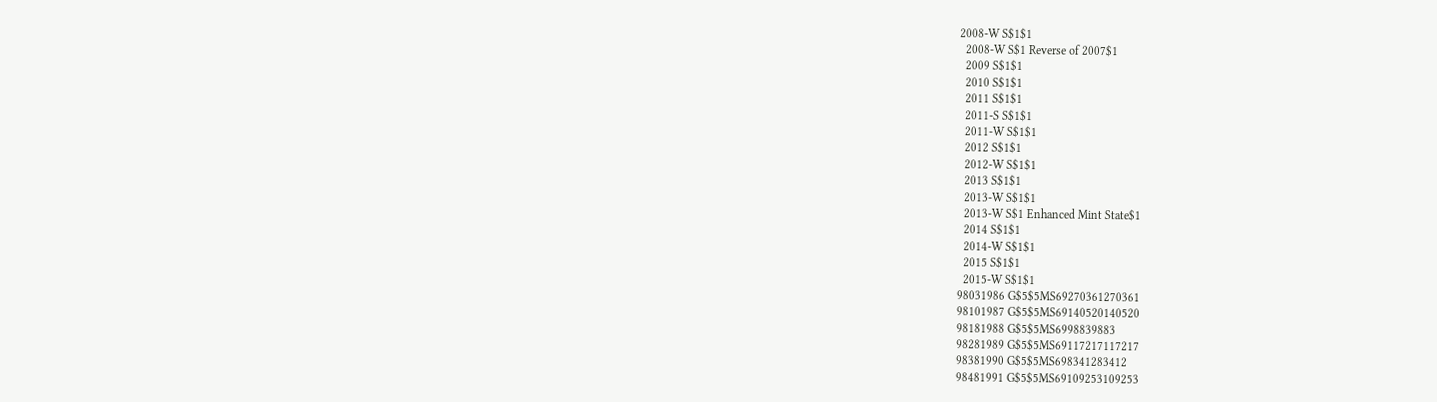2008-W S$1$1
  2008-W S$1 Reverse of 2007$1
  2009 S$1$1
  2010 S$1$1
  2011 S$1$1
  2011-S S$1$1
  2011-W S$1$1
  2012 S$1$1
  2012-W S$1$1
  2013 S$1$1
  2013-W S$1$1
  2013-W S$1 Enhanced Mint State$1
  2014 S$1$1
  2014-W S$1$1
  2015 S$1$1
  2015-W S$1$1
98031986 G$5$5MS69270361270361
98101987 G$5$5MS69140520140520
98181988 G$5$5MS6998839883
98281989 G$5$5MS69117217117217
98381990 G$5$5MS698341283412
98481991 G$5$5MS69109253109253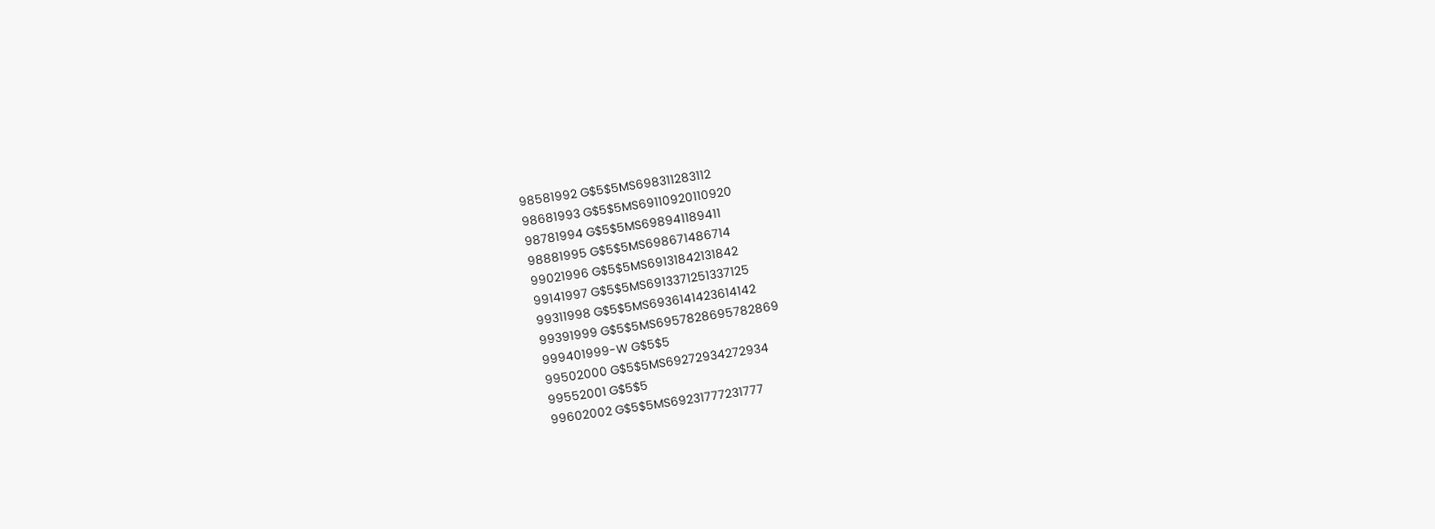98581992 G$5$5MS698311283112
98681993 G$5$5MS69110920110920
98781994 G$5$5MS698941189411
98881995 G$5$5MS698671486714
99021996 G$5$5MS69131842131842
99141997 G$5$5MS6913371251337125
99311998 G$5$5MS6936141423614142
99391999 G$5$5MS6957828695782869
999401999-W G$5$5
99502000 G$5$5MS69272934272934
99552001 G$5$5
99602002 G$5$5MS69231777231777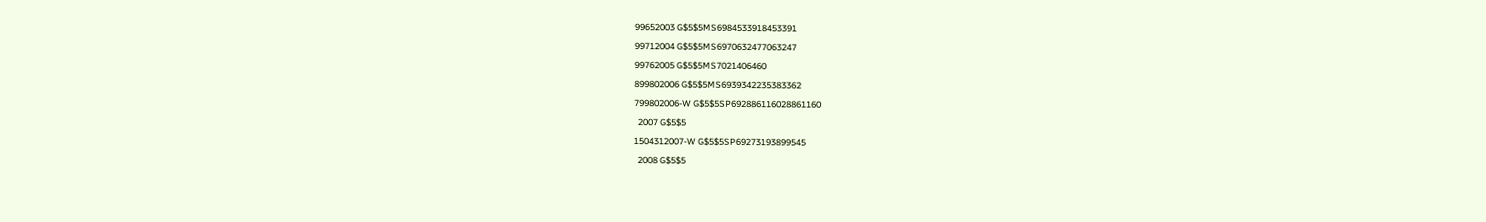99652003 G$5$5MS6984533918453391
99712004 G$5$5MS6970632477063247
99762005 G$5$5MS7021406460
899802006 G$5$5MS6939342235383362
799802006-W G$5$5SP692886116028861160
  2007 G$5$5
1504312007-W G$5$5SP69273193899545
  2008 G$5$5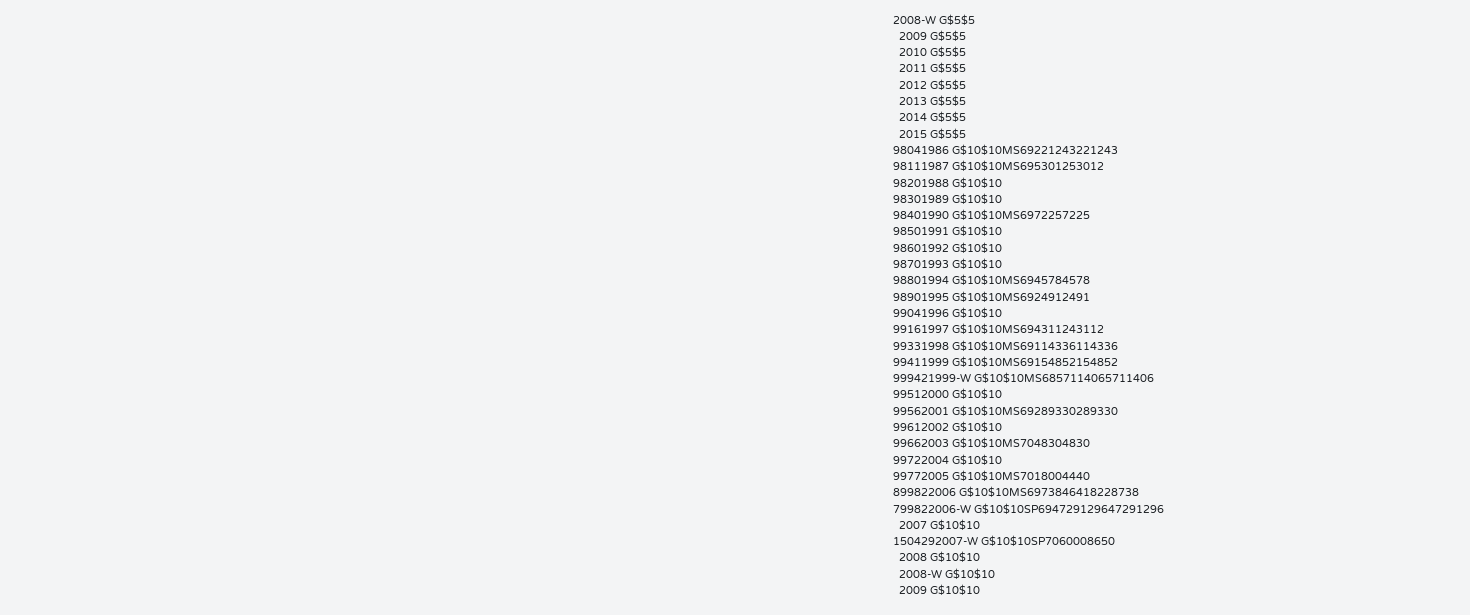2008-W G$5$5
  2009 G$5$5
  2010 G$5$5
  2011 G$5$5
  2012 G$5$5
  2013 G$5$5
  2014 G$5$5
  2015 G$5$5
98041986 G$10$10MS69221243221243
98111987 G$10$10MS695301253012
98201988 G$10$10
98301989 G$10$10
98401990 G$10$10MS6972257225
98501991 G$10$10
98601992 G$10$10
98701993 G$10$10
98801994 G$10$10MS6945784578
98901995 G$10$10MS6924912491
99041996 G$10$10
99161997 G$10$10MS694311243112
99331998 G$10$10MS69114336114336
99411999 G$10$10MS69154852154852
999421999-W G$10$10MS6857114065711406
99512000 G$10$10
99562001 G$10$10MS69289330289330
99612002 G$10$10
99662003 G$10$10MS7048304830
99722004 G$10$10
99772005 G$10$10MS7018004440
899822006 G$10$10MS6973846418228738
799822006-W G$10$10SP694729129647291296
  2007 G$10$10
1504292007-W G$10$10SP7060008650
  2008 G$10$10
  2008-W G$10$10
  2009 G$10$10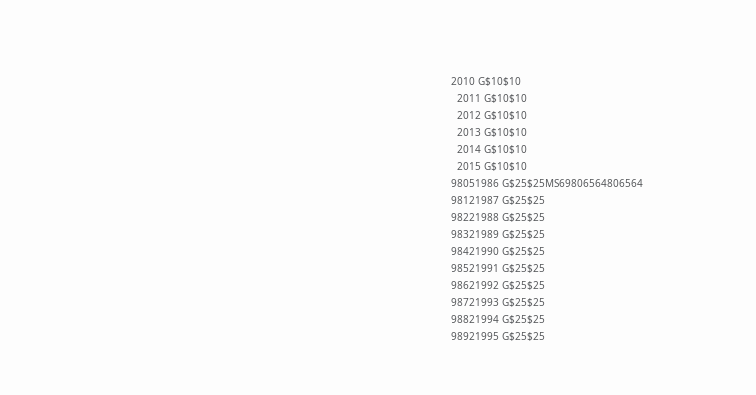2010 G$10$10
  2011 G$10$10
  2012 G$10$10
  2013 G$10$10
  2014 G$10$10
  2015 G$10$10
98051986 G$25$25MS69806564806564
98121987 G$25$25
98221988 G$25$25
98321989 G$25$25
98421990 G$25$25
98521991 G$25$25
98621992 G$25$25
98721993 G$25$25
98821994 G$25$25
98921995 G$25$25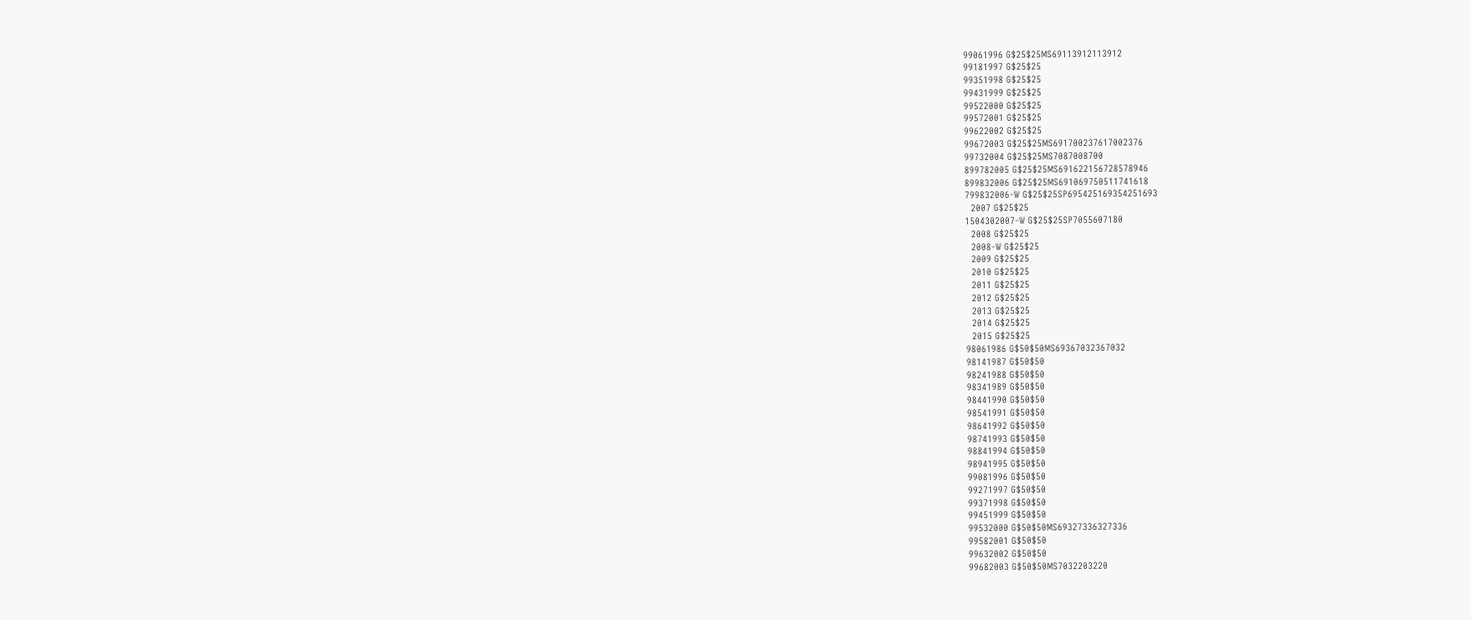99061996 G$25$25MS69113912113912
99181997 G$25$25
99351998 G$25$25
99431999 G$25$25
99522000 G$25$25
99572001 G$25$25
99622002 G$25$25
99672003 G$25$25MS691700237617002376
99732004 G$25$25MS7087008700
899782005 G$25$25MS691622156728578946
899832006 G$25$25MS691069750511741618
799832006-W G$25$25SP695425169354251693
  2007 G$25$25
1504302007-W G$25$25SP7055607180
  2008 G$25$25
  2008-W G$25$25
  2009 G$25$25
  2010 G$25$25
  2011 G$25$25
  2012 G$25$25
  2013 G$25$25
  2014 G$25$25
  2015 G$25$25
98061986 G$50$50MS69367032367032
98141987 G$50$50
98241988 G$50$50
98341989 G$50$50
98441990 G$50$50
98541991 G$50$50
98641992 G$50$50
98741993 G$50$50
98841994 G$50$50
98941995 G$50$50
99081996 G$50$50
99271997 G$50$50
99371998 G$50$50
99451999 G$50$50
99532000 G$50$50MS69327336327336
99582001 G$50$50
99632002 G$50$50
99682003 G$50$50MS7032203220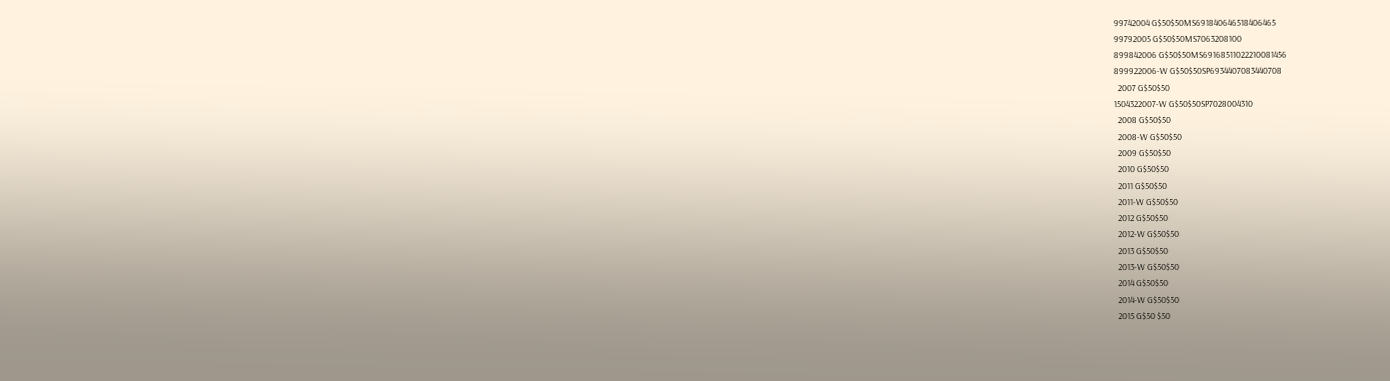99742004 G$50$50MS691840646518406465
99792005 G$50$50MS7063208100
899842006 G$50$50MS69168511022210081456
899922006-W G$50$50SP6934407083440708
  2007 G$50$50
1504322007-W G$50$50SP7028004310
  2008 G$50$50
  2008-W G$50$50
  2009 G$50$50
  2010 G$50$50
  2011 G$50$50
  2011-W G$50$50
  2012 G$50$50
  2012-W G$50$50
  2013 G$50$50
  2013-W G$50$50
  2014 G$50$50
  2014-W G$50$50
  2015 G$50 $50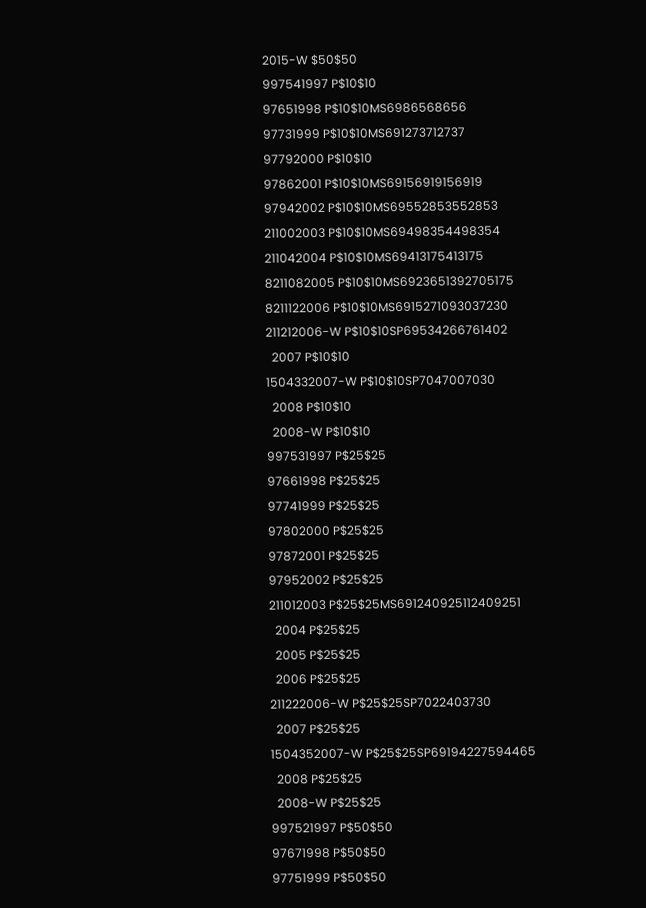2015-W $50$50
997541997 P$10$10
97651998 P$10$10MS6986568656
97731999 P$10$10MS691273712737
97792000 P$10$10
97862001 P$10$10MS69156919156919
97942002 P$10$10MS69552853552853
211002003 P$10$10MS69498354498354
211042004 P$10$10MS69413175413175
8211082005 P$10$10MS6923651392705175
8211122006 P$10$10MS6915271093037230
211212006-W P$10$10SP69534266761402
  2007 P$10$10
1504332007-W P$10$10SP7047007030
  2008 P$10$10
  2008-W P$10$10
997531997 P$25$25
97661998 P$25$25
97741999 P$25$25
97802000 P$25$25
97872001 P$25$25
97952002 P$25$25
211012003 P$25$25MS691240925112409251
  2004 P$25$25
  2005 P$25$25
  2006 P$25$25
211222006-W P$25$25SP7022403730
  2007 P$25$25
1504352007-W P$25$25SP69194227594465
  2008 P$25$25
  2008-W P$25$25
997521997 P$50$50
97671998 P$50$50
97751999 P$50$50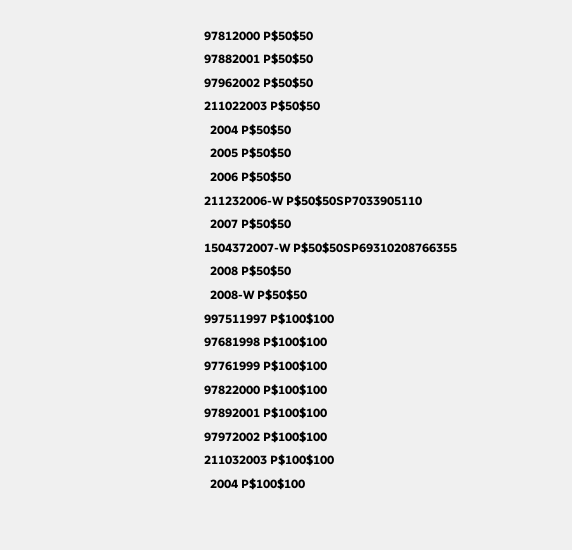97812000 P$50$50
97882001 P$50$50
97962002 P$50$50
211022003 P$50$50
  2004 P$50$50
  2005 P$50$50
  2006 P$50$50
211232006-W P$50$50SP7033905110
  2007 P$50$50
1504372007-W P$50$50SP69310208766355
  2008 P$50$50
  2008-W P$50$50
997511997 P$100$100
97681998 P$100$100
97761999 P$100$100
97822000 P$100$100
97892001 P$100$100
97972002 P$100$100
211032003 P$100$100
  2004 P$100$100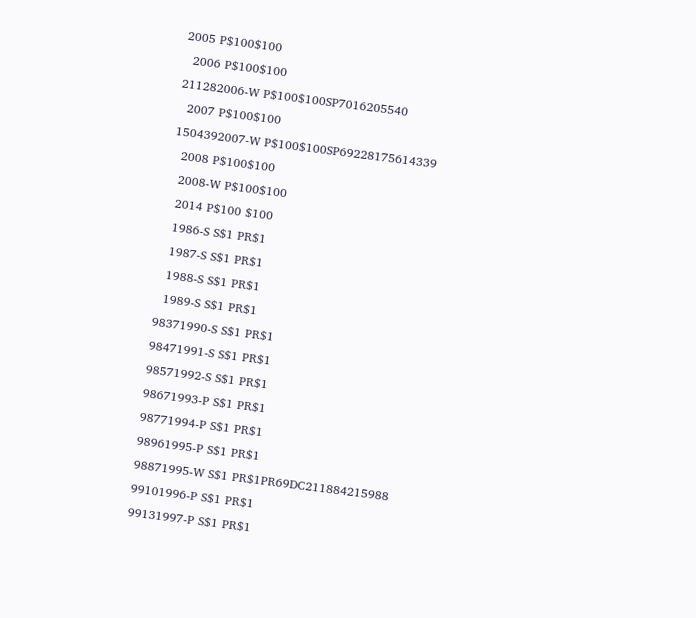2005 P$100$100
  2006 P$100$100
211282006-W P$100$100SP7016205540
  2007 P$100$100
1504392007-W P$100$100SP69228175614339
  2008 P$100$100
  2008-W P$100$100
  2014 P$100 $100
  1986-S S$1 PR$1
  1987-S S$1 PR$1
  1988-S S$1 PR$1
  1989-S S$1 PR$1
98371990-S S$1 PR$1
98471991-S S$1 PR$1
98571992-S S$1 PR$1
98671993-P S$1 PR$1
98771994-P S$1 PR$1
98961995-P S$1 PR$1
98871995-W S$1 PR$1PR69DC211884215988
99101996-P S$1 PR$1
99131997-P S$1 PR$1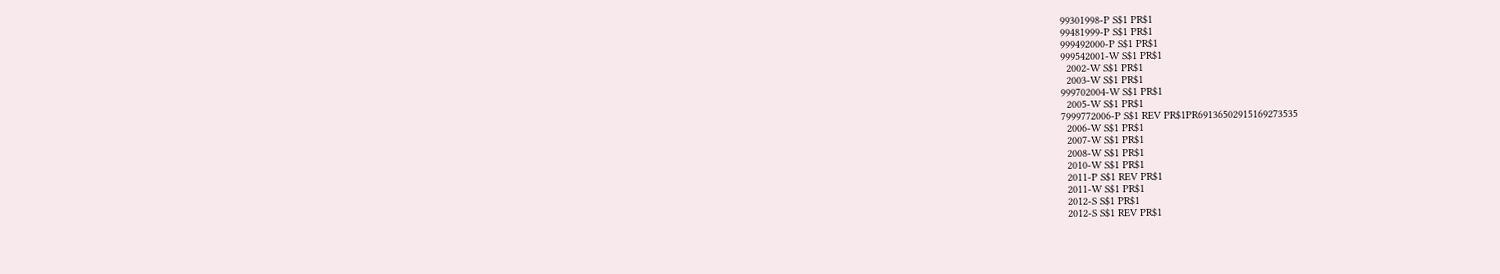99301998-P S$1 PR$1
99481999-P S$1 PR$1
999492000-P S$1 PR$1
999542001-W S$1 PR$1
  2002-W S$1 PR$1
  2003-W S$1 PR$1
999702004-W S$1 PR$1
  2005-W S$1 PR$1
7999772006-P S$1 REV PR$1PR69136502915169273535
  2006-W S$1 PR$1
  2007-W S$1 PR$1
  2008-W S$1 PR$1
  2010-W S$1 PR$1
  2011-P S$1 REV PR$1
  2011-W S$1 PR$1
  2012-S S$1 PR$1
  2012-S S$1 REV PR$1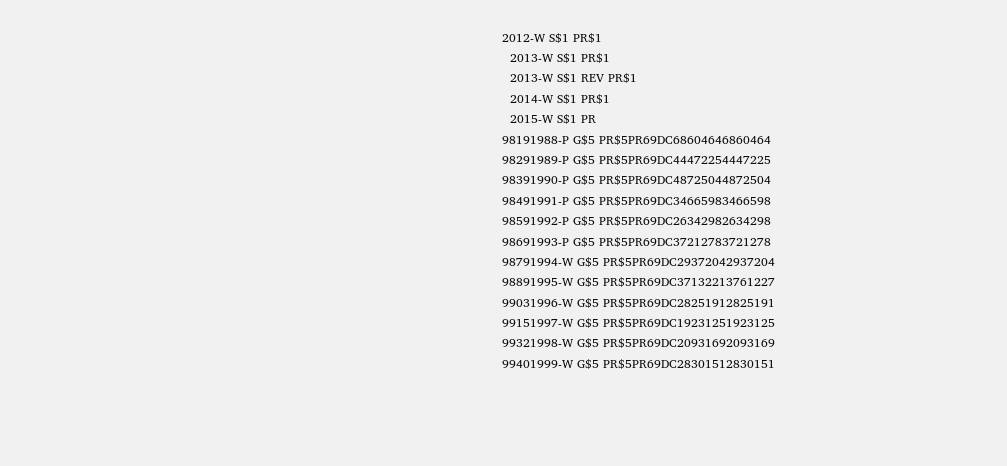2012-W S$1 PR$1
  2013-W S$1 PR$1
  2013-W S$1 REV PR$1
  2014-W S$1 PR$1
  2015-W S$1 PR
98191988-P G$5 PR$5PR69DC68604646860464
98291989-P G$5 PR$5PR69DC44472254447225
98391990-P G$5 PR$5PR69DC48725044872504
98491991-P G$5 PR$5PR69DC34665983466598
98591992-P G$5 PR$5PR69DC26342982634298
98691993-P G$5 PR$5PR69DC37212783721278
98791994-W G$5 PR$5PR69DC29372042937204
98891995-W G$5 PR$5PR69DC37132213761227
99031996-W G$5 PR$5PR69DC28251912825191
99151997-W G$5 PR$5PR69DC19231251923125
99321998-W G$5 PR$5PR69DC20931692093169
99401999-W G$5 PR$5PR69DC28301512830151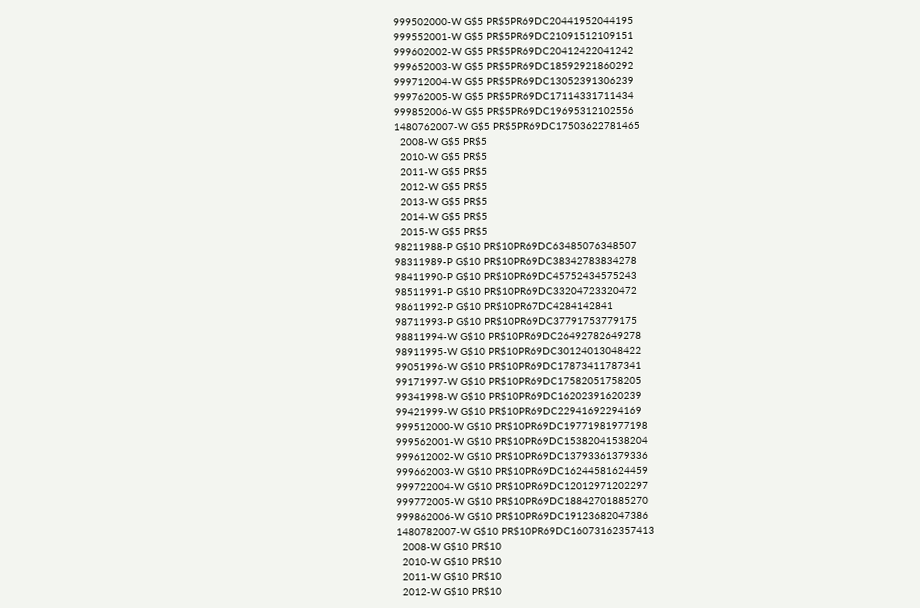999502000-W G$5 PR$5PR69DC20441952044195
999552001-W G$5 PR$5PR69DC21091512109151
999602002-W G$5 PR$5PR69DC20412422041242
999652003-W G$5 PR$5PR69DC18592921860292
999712004-W G$5 PR$5PR69DC13052391306239
999762005-W G$5 PR$5PR69DC17114331711434
999852006-W G$5 PR$5PR69DC19695312102556
1480762007-W G$5 PR$5PR69DC17503622781465
  2008-W G$5 PR$5
  2010-W G$5 PR$5
  2011-W G$5 PR$5
  2012-W G$5 PR$5
  2013-W G$5 PR$5
  2014-W G$5 PR$5
  2015-W G$5 PR$5
98211988-P G$10 PR$10PR69DC63485076348507
98311989-P G$10 PR$10PR69DC38342783834278
98411990-P G$10 PR$10PR69DC45752434575243
98511991-P G$10 PR$10PR69DC33204723320472
98611992-P G$10 PR$10PR67DC4284142841
98711993-P G$10 PR$10PR69DC37791753779175
98811994-W G$10 PR$10PR69DC26492782649278
98911995-W G$10 PR$10PR69DC30124013048422
99051996-W G$10 PR$10PR69DC17873411787341
99171997-W G$10 PR$10PR69DC17582051758205
99341998-W G$10 PR$10PR69DC16202391620239
99421999-W G$10 PR$10PR69DC22941692294169
999512000-W G$10 PR$10PR69DC19771981977198
999562001-W G$10 PR$10PR69DC15382041538204
999612002-W G$10 PR$10PR69DC13793361379336
999662003-W G$10 PR$10PR69DC16244581624459
999722004-W G$10 PR$10PR69DC12012971202297
999772005-W G$10 PR$10PR69DC18842701885270
999862006-W G$10 PR$10PR69DC19123682047386
1480782007-W G$10 PR$10PR69DC16073162357413
  2008-W G$10 PR$10
  2010-W G$10 PR$10
  2011-W G$10 PR$10
  2012-W G$10 PR$10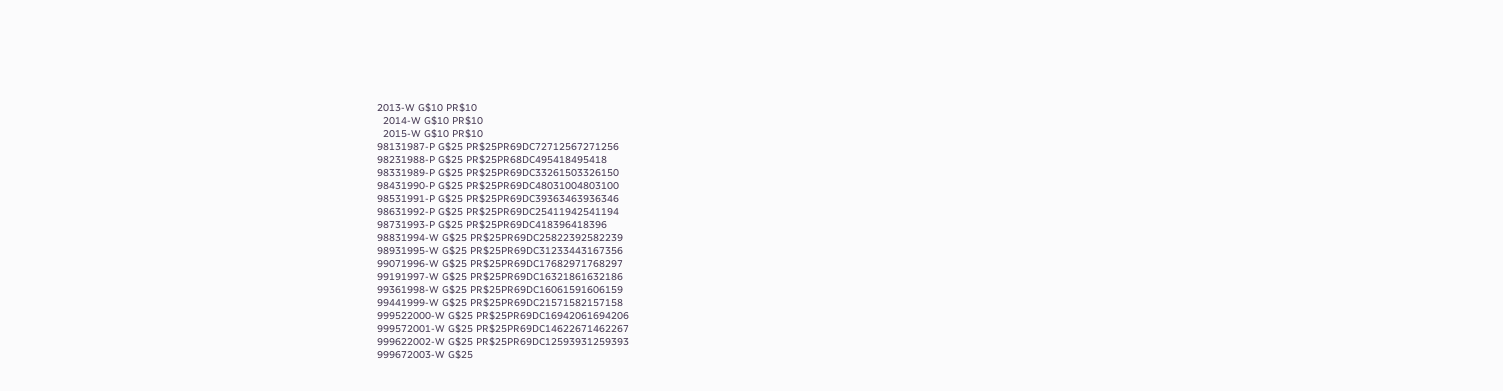2013-W G$10 PR$10
  2014-W G$10 PR$10
  2015-W G$10 PR$10
98131987-P G$25 PR$25PR69DC72712567271256
98231988-P G$25 PR$25PR68DC495418495418
98331989-P G$25 PR$25PR69DC33261503326150
98431990-P G$25 PR$25PR69DC48031004803100
98531991-P G$25 PR$25PR69DC39363463936346
98631992-P G$25 PR$25PR69DC25411942541194
98731993-P G$25 PR$25PR69DC418396418396
98831994-W G$25 PR$25PR69DC25822392582239
98931995-W G$25 PR$25PR69DC31233443167356
99071996-W G$25 PR$25PR69DC17682971768297
99191997-W G$25 PR$25PR69DC16321861632186
99361998-W G$25 PR$25PR69DC16061591606159
99441999-W G$25 PR$25PR69DC21571582157158
999522000-W G$25 PR$25PR69DC16942061694206
999572001-W G$25 PR$25PR69DC14622671462267
999622002-W G$25 PR$25PR69DC12593931259393
999672003-W G$25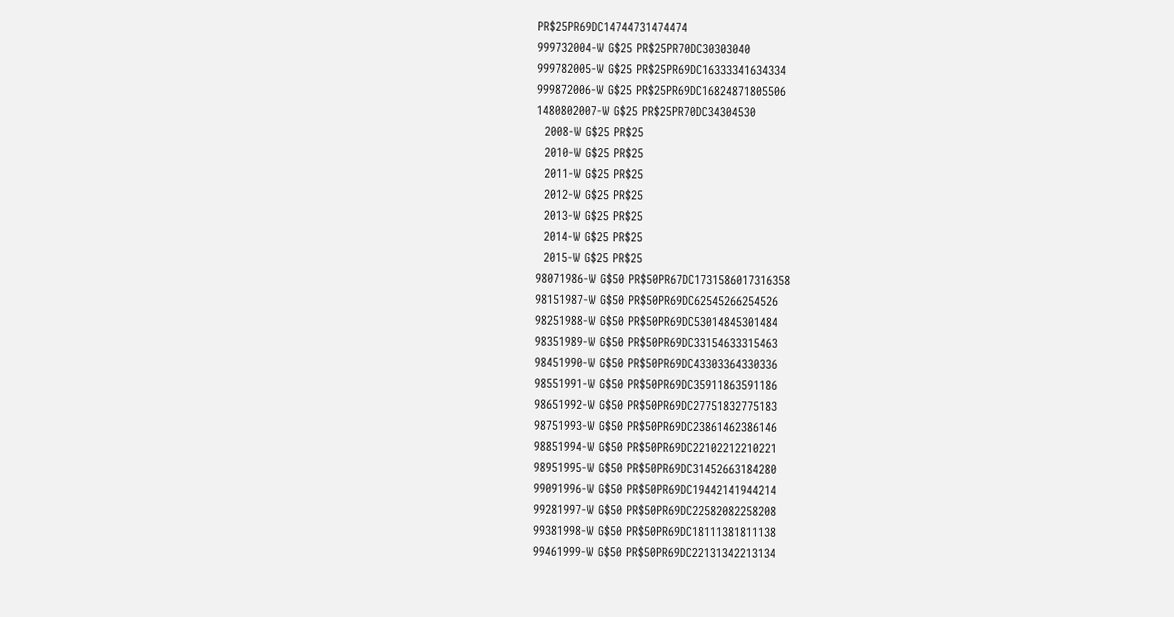PR$25PR69DC14744731474474
999732004-W G$25 PR$25PR70DC30303040
999782005-W G$25 PR$25PR69DC16333341634334
999872006-W G$25 PR$25PR69DC16824871805506
1480802007-W G$25 PR$25PR70DC34304530
  2008-W G$25 PR$25
  2010-W G$25 PR$25
  2011-W G$25 PR$25
  2012-W G$25 PR$25
  2013-W G$25 PR$25
  2014-W G$25 PR$25
  2015-W G$25 PR$25
98071986-W G$50 PR$50PR67DC1731586017316358
98151987-W G$50 PR$50PR69DC62545266254526
98251988-W G$50 PR$50PR69DC53014845301484
98351989-W G$50 PR$50PR69DC33154633315463
98451990-W G$50 PR$50PR69DC43303364330336
98551991-W G$50 PR$50PR69DC35911863591186
98651992-W G$50 PR$50PR69DC27751832775183
98751993-W G$50 PR$50PR69DC23861462386146
98851994-W G$50 PR$50PR69DC22102212210221
98951995-W G$50 PR$50PR69DC31452663184280
99091996-W G$50 PR$50PR69DC19442141944214
99281997-W G$50 PR$50PR69DC22582082258208
99381998-W G$50 PR$50PR69DC18111381811138
99461999-W G$50 PR$50PR69DC22131342213134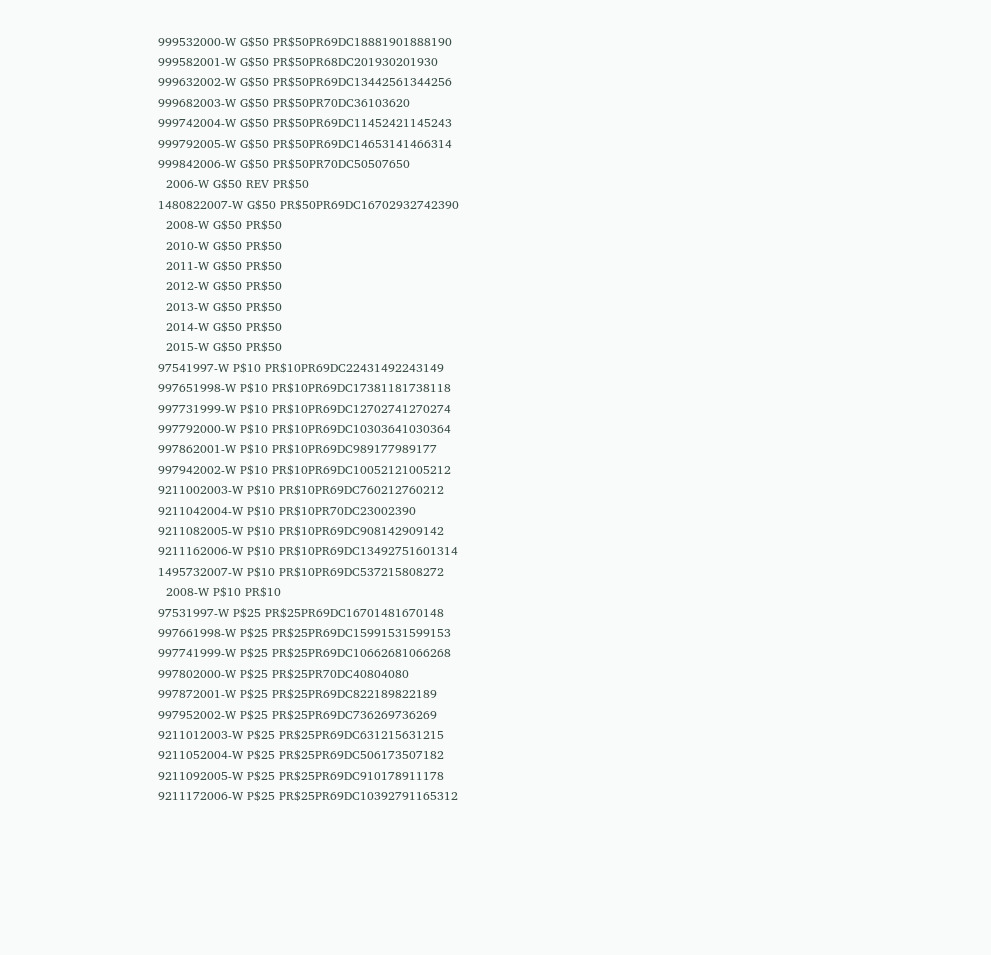999532000-W G$50 PR$50PR69DC18881901888190
999582001-W G$50 PR$50PR68DC201930201930
999632002-W G$50 PR$50PR69DC13442561344256
999682003-W G$50 PR$50PR70DC36103620
999742004-W G$50 PR$50PR69DC11452421145243
999792005-W G$50 PR$50PR69DC14653141466314
999842006-W G$50 PR$50PR70DC50507650
  2006-W G$50 REV PR$50
1480822007-W G$50 PR$50PR69DC16702932742390
  2008-W G$50 PR$50
  2010-W G$50 PR$50
  2011-W G$50 PR$50
  2012-W G$50 PR$50
  2013-W G$50 PR$50
  2014-W G$50 PR$50
  2015-W G$50 PR$50
97541997-W P$10 PR$10PR69DC22431492243149
997651998-W P$10 PR$10PR69DC17381181738118
997731999-W P$10 PR$10PR69DC12702741270274
997792000-W P$10 PR$10PR69DC10303641030364
997862001-W P$10 PR$10PR69DC989177989177
997942002-W P$10 PR$10PR69DC10052121005212
9211002003-W P$10 PR$10PR69DC760212760212
9211042004-W P$10 PR$10PR70DC23002390
9211082005-W P$10 PR$10PR69DC908142909142
9211162006-W P$10 PR$10PR69DC13492751601314
1495732007-W P$10 PR$10PR69DC537215808272
  2008-W P$10 PR$10
97531997-W P$25 PR$25PR69DC16701481670148
997661998-W P$25 PR$25PR69DC15991531599153
997741999-W P$25 PR$25PR69DC10662681066268
997802000-W P$25 PR$25PR70DC40804080
997872001-W P$25 PR$25PR69DC822189822189
997952002-W P$25 PR$25PR69DC736269736269
9211012003-W P$25 PR$25PR69DC631215631215
9211052004-W P$25 PR$25PR69DC506173507182
9211092005-W P$25 PR$25PR69DC910178911178
9211172006-W P$25 PR$25PR69DC10392791165312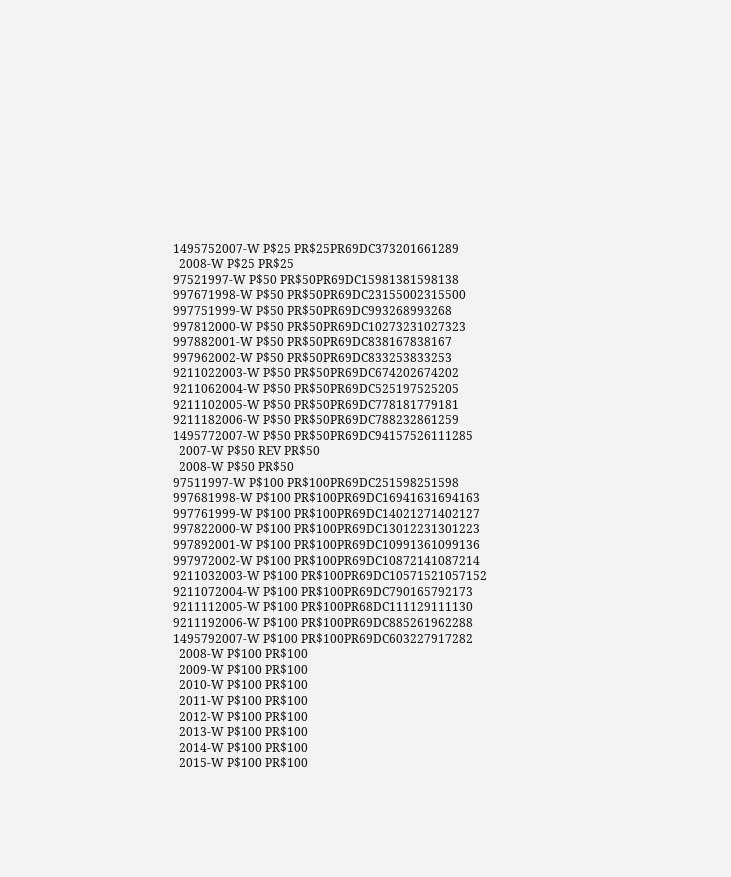1495752007-W P$25 PR$25PR69DC373201661289
  2008-W P$25 PR$25
97521997-W P$50 PR$50PR69DC15981381598138
997671998-W P$50 PR$50PR69DC23155002315500
997751999-W P$50 PR$50PR69DC993268993268
997812000-W P$50 PR$50PR69DC10273231027323
997882001-W P$50 PR$50PR69DC838167838167
997962002-W P$50 PR$50PR69DC833253833253
9211022003-W P$50 PR$50PR69DC674202674202
9211062004-W P$50 PR$50PR69DC525197525205
9211102005-W P$50 PR$50PR69DC778181779181
9211182006-W P$50 PR$50PR69DC788232861259
1495772007-W P$50 PR$50PR69DC94157526111285
  2007-W P$50 REV PR$50
  2008-W P$50 PR$50
97511997-W P$100 PR$100PR69DC251598251598
997681998-W P$100 PR$100PR69DC16941631694163
997761999-W P$100 PR$100PR69DC14021271402127
997822000-W P$100 PR$100PR69DC13012231301223
997892001-W P$100 PR$100PR69DC10991361099136
997972002-W P$100 PR$100PR69DC10872141087214
9211032003-W P$100 PR$100PR69DC10571521057152
9211072004-W P$100 PR$100PR69DC790165792173
9211112005-W P$100 PR$100PR68DC111129111130
9211192006-W P$100 PR$100PR69DC885261962288
1495792007-W P$100 PR$100PR69DC603227917282
  2008-W P$100 PR$100
  2009-W P$100 PR$100
  2010-W P$100 PR$100
  2011-W P$100 PR$100
  2012-W P$100 PR$100
  2013-W P$100 PR$100
  2014-W P$100 PR$100
  2015-W P$100 PR$100